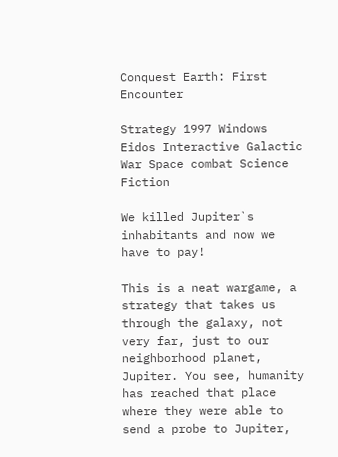Conquest Earth: First Encounter

Strategy 1997 Windows Eidos Interactive Galactic War Space combat Science Fiction

We killed Jupiter`s inhabitants and now we have to pay!

This is a neat wargame, a strategy that takes us through the galaxy, not very far, just to our neighborhood planet, Jupiter. You see, humanity has reached that place where they were able to send a probe to Jupiter,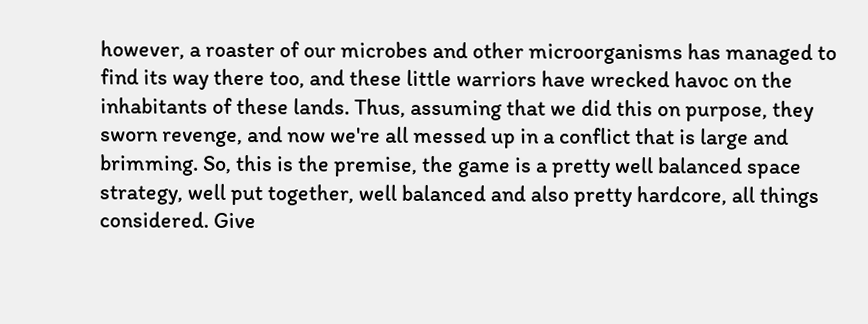however, a roaster of our microbes and other microorganisms has managed to find its way there too, and these little warriors have wrecked havoc on the inhabitants of these lands. Thus, assuming that we did this on purpose, they sworn revenge, and now we're all messed up in a conflict that is large and brimming. So, this is the premise, the game is a pretty well balanced space strategy, well put together, well balanced and also pretty hardcore, all things considered. Give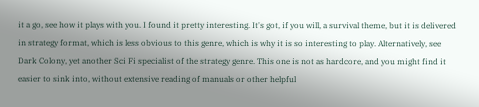it a go, see how it plays with you. I found it pretty interesting. It's got, if you will, a survival theme, but it is delivered in strategy format, which is less obvious to this genre, which is why it is so interesting to play. Alternatively, see Dark Colony, yet another Sci Fi specialist of the strategy genre. This one is not as hardcore, and you might find it easier to sink into, without extensive reading of manuals or other helpful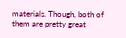materials. Though, both of them are pretty great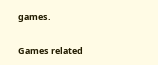games.

Games related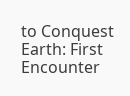to Conquest Earth: First Encounter